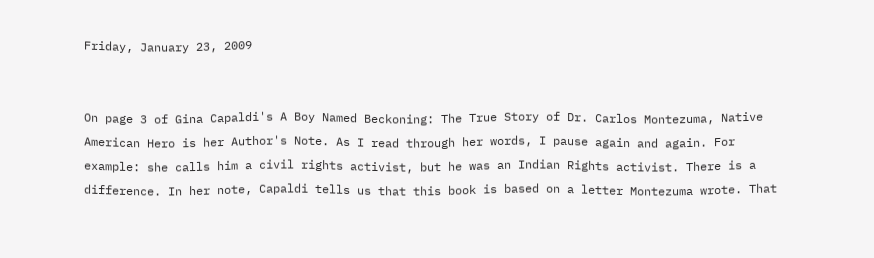Friday, January 23, 2009


On page 3 of Gina Capaldi's A Boy Named Beckoning: The True Story of Dr. Carlos Montezuma, Native American Hero is her Author's Note. As I read through her words, I pause again and again. For example: she calls him a civil rights activist, but he was an Indian Rights activist. There is a difference. In her note, Capaldi tells us that this book is based on a letter Montezuma wrote. That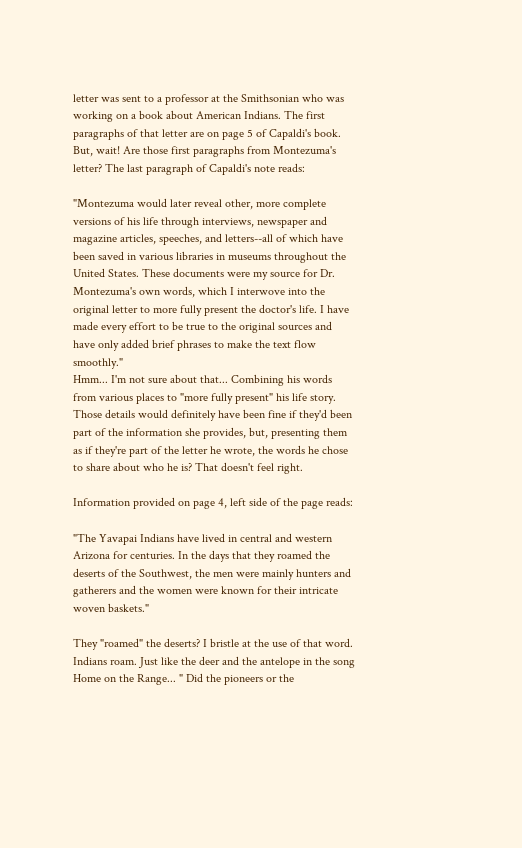letter was sent to a professor at the Smithsonian who was working on a book about American Indians. The first paragraphs of that letter are on page 5 of Capaldi's book. But, wait! Are those first paragraphs from Montezuma's letter? The last paragraph of Capaldi's note reads:

"Montezuma would later reveal other, more complete versions of his life through interviews, newspaper and magazine articles, speeches, and letters--all of which have been saved in various libraries in museums throughout the United States. These documents were my source for Dr. Montezuma's own words, which I interwove into the original letter to more fully present the doctor's life. I have made every effort to be true to the original sources and have only added brief phrases to make the text flow smoothly."
Hmm... I'm not sure about that... Combining his words from various places to "more fully present" his life story. Those details would definitely have been fine if they'd been part of the information she provides, but, presenting them as if they're part of the letter he wrote, the words he chose to share about who he is? That doesn't feel right.

Information provided on page 4, left side of the page reads:

"The Yavapai Indians have lived in central and western Arizona for centuries. In the days that they roamed the deserts of the Southwest, the men were mainly hunters and gatherers and the women were known for their intricate woven baskets."

They "roamed" the deserts? I bristle at the use of that word. Indians roam. Just like the deer and the antelope in the song Home on the Range... " Did the pioneers or the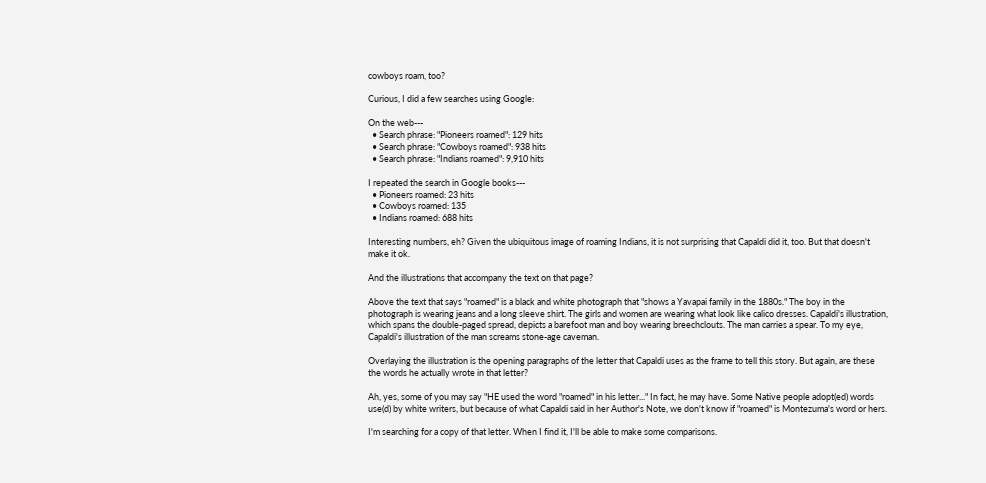cowboys roam, too?

Curious, I did a few searches using Google:

On the web---
  • Search phrase: "Pioneers roamed": 129 hits
  • Search phrase: "Cowboys roamed": 938 hits
  • Search phrase: "Indians roamed": 9,910 hits

I repeated the search in Google books---
  • Pioneers roamed: 23 hits
  • Cowboys roamed: 135
  • Indians roamed: 688 hits

Interesting numbers, eh? Given the ubiquitous image of roaming Indians, it is not surprising that Capaldi did it, too. But that doesn't make it ok.

And the illustrations that accompany the text on that page?

Above the text that says "roamed" is a black and white photograph that "shows a Yavapai family in the 1880s." The boy in the photograph is wearing jeans and a long sleeve shirt. The girls and women are wearing what look like calico dresses. Capaldi's illustration, which spans the double-paged spread, depicts a barefoot man and boy wearing breechclouts. The man carries a spear. To my eye, Capaldi's illustration of the man screams stone-age caveman.

Overlaying the illustration is the opening paragraphs of the letter that Capaldi uses as the frame to tell this story. But again, are these the words he actually wrote in that letter?

Ah, yes, some of you may say "HE used the word "roamed" in his letter..." In fact, he may have. Some Native people adopt(ed) words use(d) by white writers, but because of what Capaldi said in her Author's Note, we don't know if "roamed" is Montezuma's word or hers.

I'm searching for a copy of that letter. When I find it, I'll be able to make some comparisons.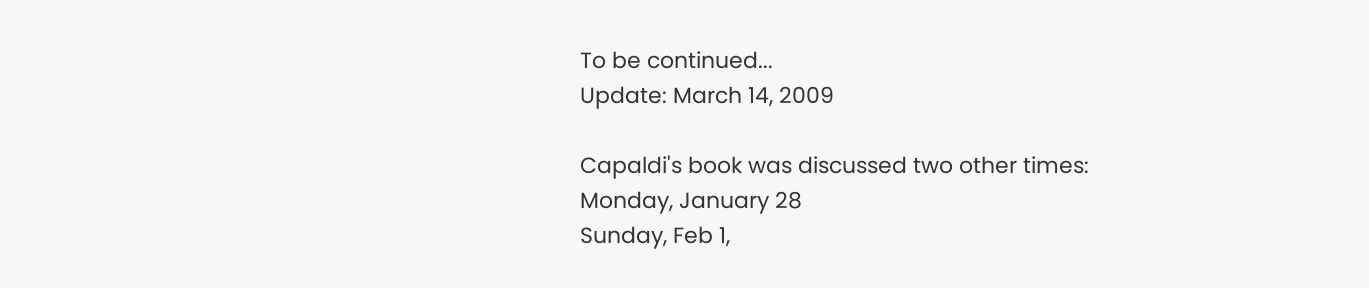To be continued...
Update: March 14, 2009

Capaldi's book was discussed two other times:
Monday, January 28
Sunday, Feb 1,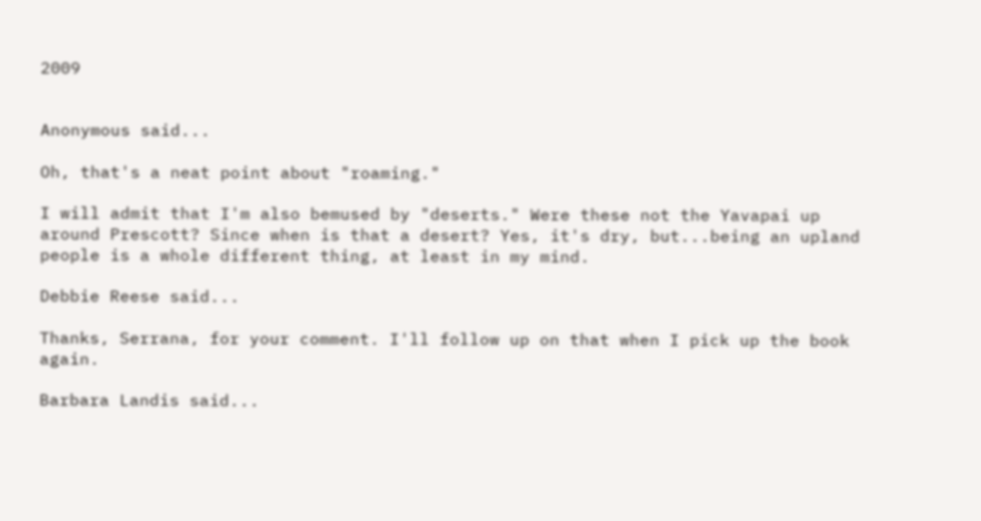2009


Anonymous said...

Oh, that's a neat point about "roaming."

I will admit that I'm also bemused by "deserts." Were these not the Yavapai up around Prescott? Since when is that a desert? Yes, it's dry, but...being an upland people is a whole different thing, at least in my mind.

Debbie Reese said...

Thanks, Serrana, for your comment. I'll follow up on that when I pick up the book again.

Barbara Landis said...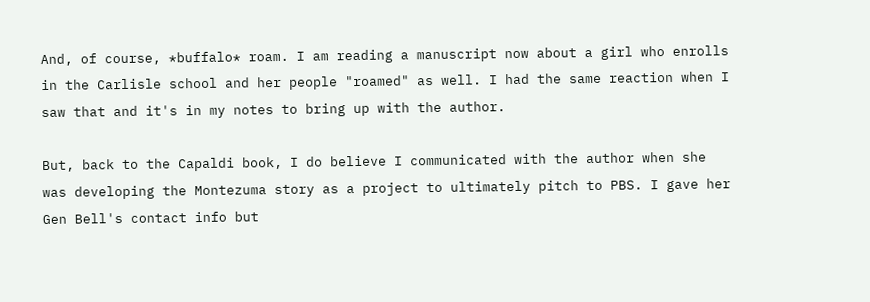And, of course, *buffalo* roam. I am reading a manuscript now about a girl who enrolls in the Carlisle school and her people "roamed" as well. I had the same reaction when I saw that and it's in my notes to bring up with the author.

But, back to the Capaldi book, I do believe I communicated with the author when she was developing the Montezuma story as a project to ultimately pitch to PBS. I gave her Gen Bell's contact info but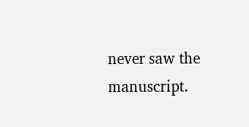never saw the manuscript.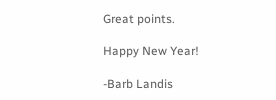Great points.

Happy New Year!

-Barb Landis